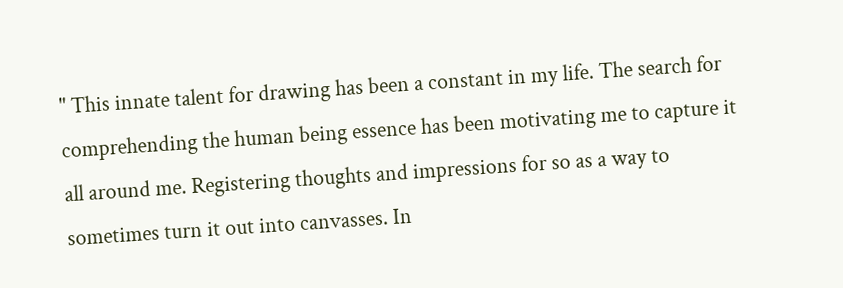" This innate talent for drawing has been a constant in my life. The search for comprehending the human being essence has been motivating me to capture it all around me. Registering thoughts and impressions for so as a way to sometimes turn it out into canvasses. In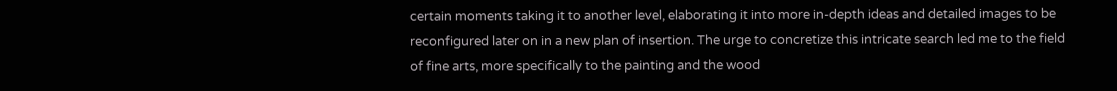certain moments taking it to another level, elaborating it into more in-depth ideas and detailed images to be reconfigured later on in a new plan of insertion. The urge to concretize this intricate search led me to the field of fine arts, more specifically to the painting and the wood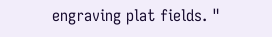engraving plat fields. "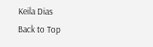Keila Dias
Back to Top